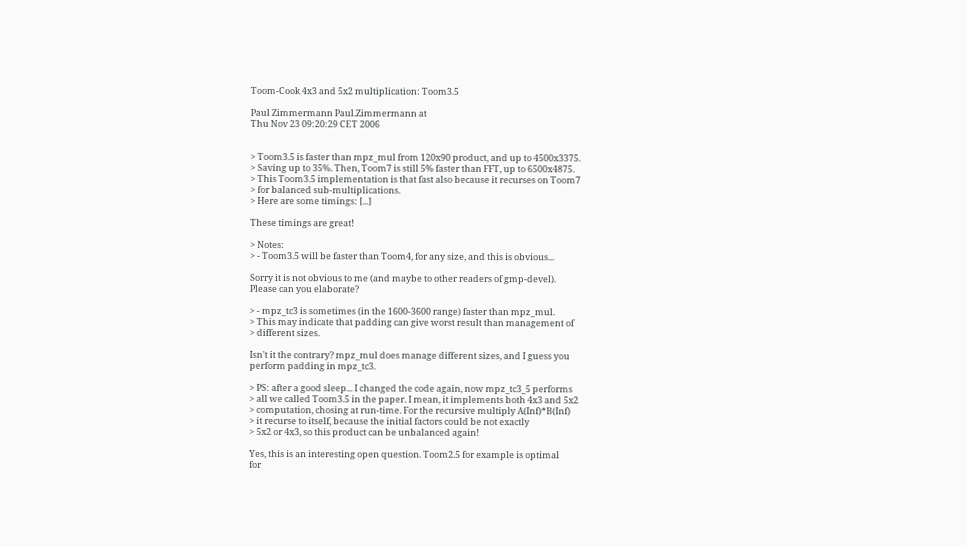Toom-Cook 4x3 and 5x2 multiplication: Toom3.5

Paul Zimmermann Paul.Zimmermann at
Thu Nov 23 09:20:29 CET 2006


> Toom3.5 is faster than mpz_mul from 120x90 product, and up to 4500x3375.
> Saving up to 35%. Then, Toom7 is still 5% faster than FFT, up to 6500x4875.
> This Toom3.5 implementation is that fast also because it recurses on Toom7
> for balanced sub-multiplications.
> Here are some timings: [...]

These timings are great!

> Notes:
> - Toom3.5 will be faster than Toom4, for any size, and this is obvious...

Sorry it is not obvious to me (and maybe to other readers of gmp-devel).
Please can you elaborate?

> - mpz_tc3 is sometimes (in the 1600-3600 range) faster than mpz_mul.
> This may indicate that padding can give worst result than management of
> different sizes.

Isn't it the contrary? mpz_mul does manage different sizes, and I guess you
perform padding in mpz_tc3.

> PS: after a good sleep... I changed the code again, now mpz_tc3_5 performs
> all we called Toom3.5 in the paper. I mean, it implements both 4x3 and 5x2
> computation, chosing at run-time. For the recursive multiply A(Inf)*B(Inf)
> it recurse to itself, because the initial factors could be not exactly
> 5x2 or 4x3, so this product can be unbalanced again!

Yes, this is an interesting open question. Toom2.5 for example is optimal
for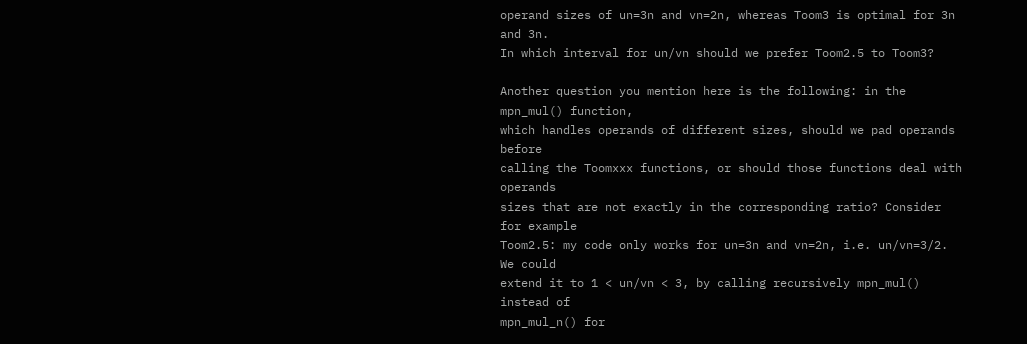operand sizes of un=3n and vn=2n, whereas Toom3 is optimal for 3n and 3n.
In which interval for un/vn should we prefer Toom2.5 to Toom3?

Another question you mention here is the following: in the mpn_mul() function,
which handles operands of different sizes, should we pad operands before
calling the Toomxxx functions, or should those functions deal with operands
sizes that are not exactly in the corresponding ratio? Consider for example
Toom2.5: my code only works for un=3n and vn=2n, i.e. un/vn=3/2. We could
extend it to 1 < un/vn < 3, by calling recursively mpn_mul() instead of
mpn_mul_n() for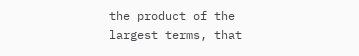the product of the largest terms, that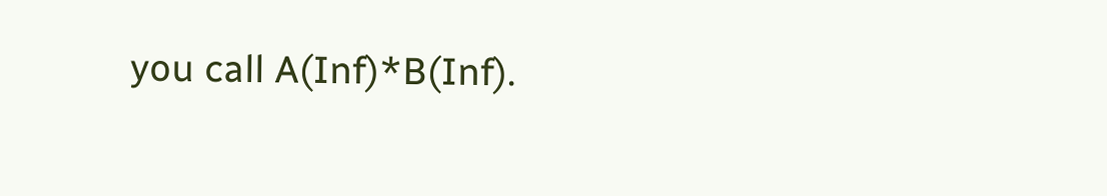you call A(Inf)*B(Inf).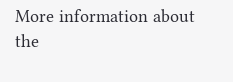More information about the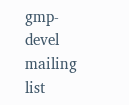gmp-devel mailing list